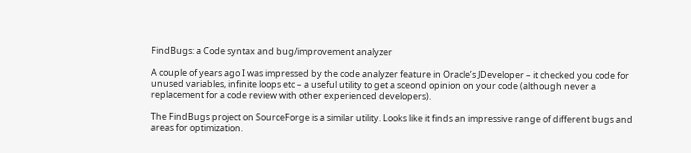FindBugs: a Code syntax and bug/improvement analyzer

A couple of years ago I was impressed by the code analyzer feature in Oracle’s JDeveloper – it checked you code for unused variables, infinite loops etc – a useful utility to get a sceond opinion on your code (although never a replacement for a code review with other experienced developers).

The FindBugs project on SourceForge is a similar utility. Looks like it finds an impressive range of different bugs and areas for optimization.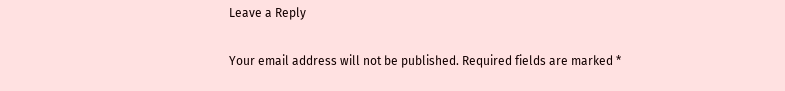Leave a Reply

Your email address will not be published. Required fields are marked *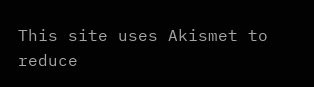This site uses Akismet to reduce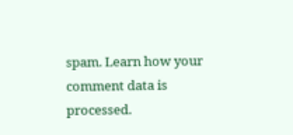spam. Learn how your comment data is processed.